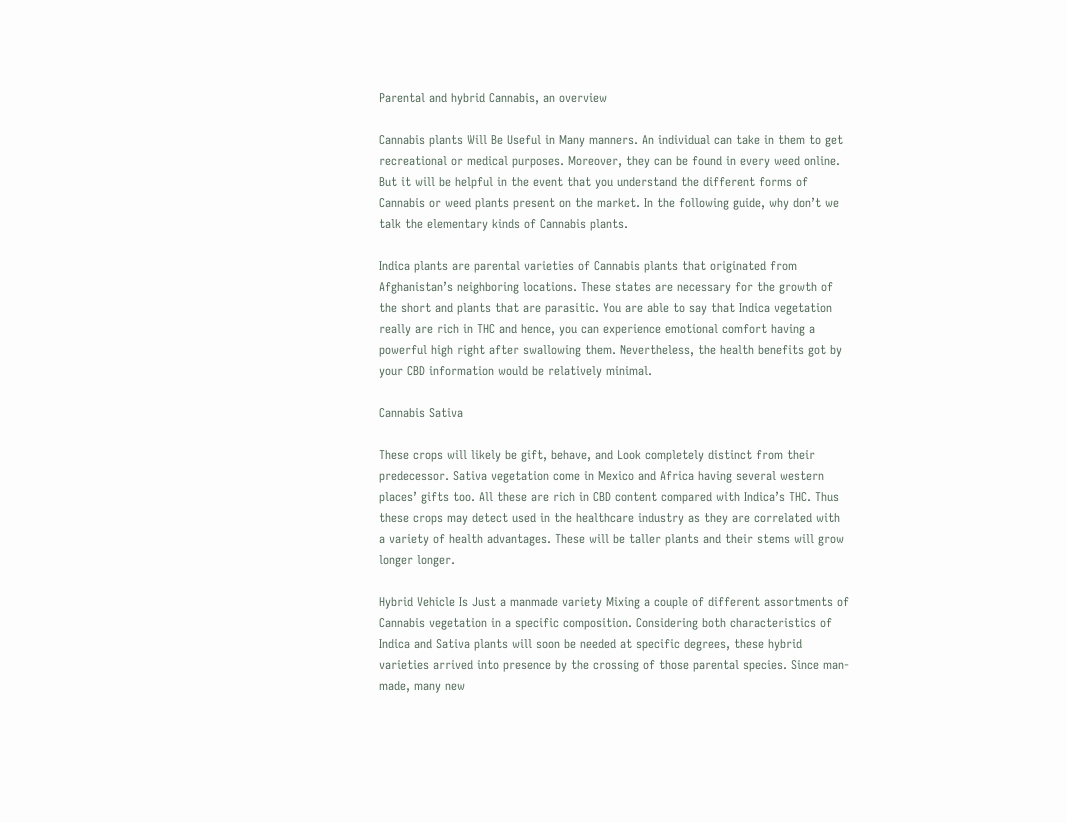Parental and hybrid Cannabis, an overview

Cannabis plants Will Be Useful in Many manners. An individual can take in them to get recreational or medical purposes. Moreover, they can be found in every weed online. But it will be helpful in the event that you understand the different forms of Cannabis or weed plants present on the market. In the following guide, why don’t we talk the elementary kinds of Cannabis plants.

Indica plants are parental varieties of Cannabis plants that originated from Afghanistan’s neighboring locations. These states are necessary for the growth of the short and plants that are parasitic. You are able to say that Indica vegetation really are rich in THC and hence, you can experience emotional comfort having a powerful high right after swallowing them. Nevertheless, the health benefits got by your CBD information would be relatively minimal.

Cannabis Sativa

These crops will likely be gift, behave, and Look completely distinct from their predecessor. Sativa vegetation come in Mexico and Africa having several western places’ gifts too. All these are rich in CBD content compared with Indica’s THC. Thus these crops may detect used in the healthcare industry as they are correlated with a variety of health advantages. These will be taller plants and their stems will grow longer longer.

Hybrid Vehicle Is Just a manmade variety Mixing a couple of different assortments of Cannabis vegetation in a specific composition. Considering both characteristics of Indica and Sativa plants will soon be needed at specific degrees, these hybrid varieties arrived into presence by the crossing of those parental species. Since man-made, many new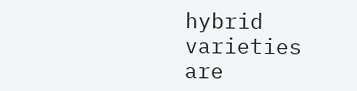hybrid varieties are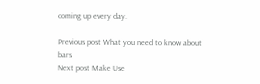coming up every day.

Previous post What you need to know about bars
Next post Make Use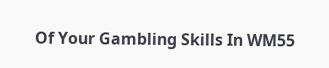Of Your Gambling Skills In WM55